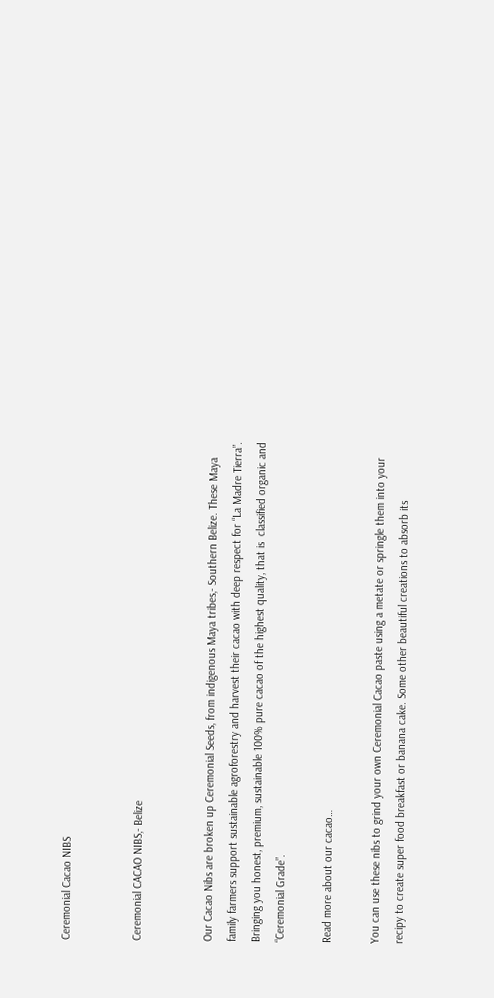Ceremonial Cacao NIBS


Ceremonial CACAO NIBS,- Belize


Our Cacao Nibs are broken up Ceremonial Seeds, from indigenous Maya tribes,- Southern Belize. These Maya family farmers support sustainable agroforestry and harvest their cacao with deep respect for “La Madre Tierra”. Bringing you honest, premium, sustainable 100% pure cacao of the highest quality, that is  classified organic and “Ceremonial Grade”.

Read more about our cacao…

You can use these nibs to grind your own Ceremonial Cacao paste using a metate or springle them into your recipy to create super food breakfast or banana cake. Some other beautiful creations to absorb its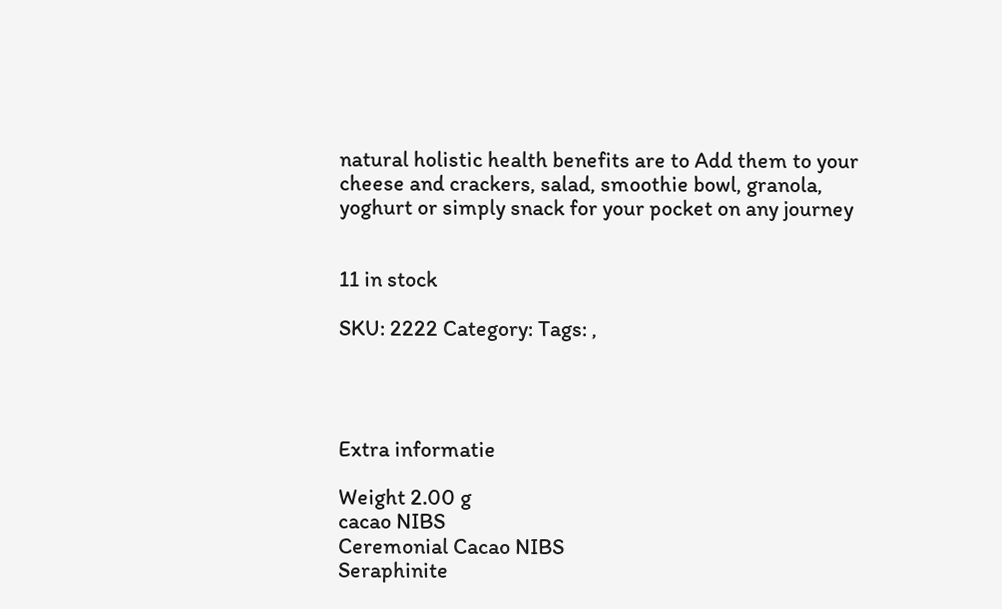natural holistic health benefits are to Add them to your cheese and crackers, salad, smoothie bowl, granola, yoghurt or simply snack for your pocket on any journey


11 in stock

SKU: 2222 Category: Tags: ,




Extra informatie

Weight 2.00 g
cacao NIBS
Ceremonial Cacao NIBS
Seraphinite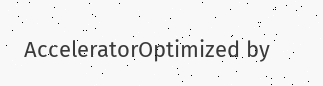AcceleratorOptimized by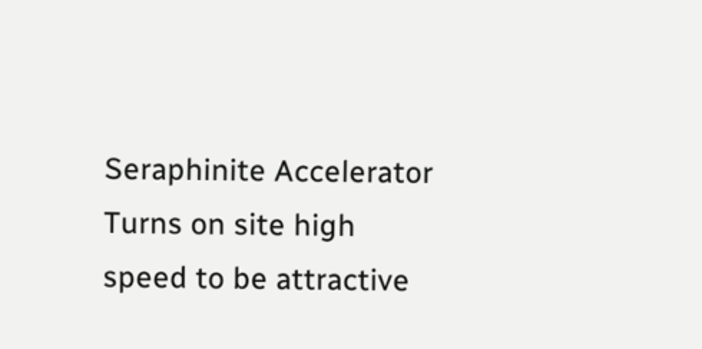Seraphinite Accelerator
Turns on site high speed to be attractive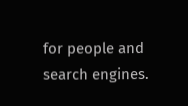for people and search engines.